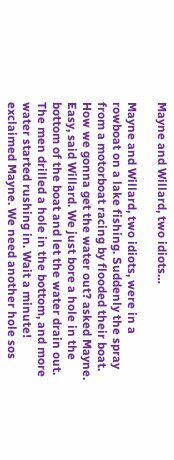Mayne and Willard, two idiots…

Mayne and Willard, two idiots, were in a rowboat on a lake fishing. Suddenly the spray from a motorboat racing by flooded their boat. How we gonna get the water out? asked Mayne. Easy, said Willard. We just bore a hole in the bottom of the boat and let the water drain out. The men drilled a hole in the bottom, and more water started rushing in. Wait a minute! exclaimed Mayne. We need another hole sos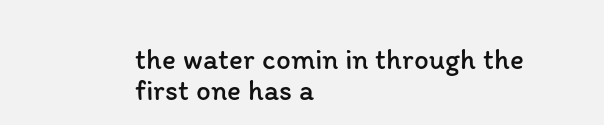the water comin in through the first one has a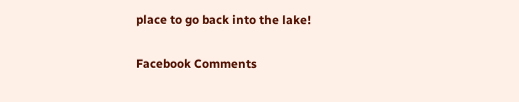place to go back into the lake!

Facebook Comments